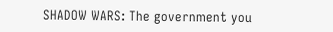SHADOW WARS: The government you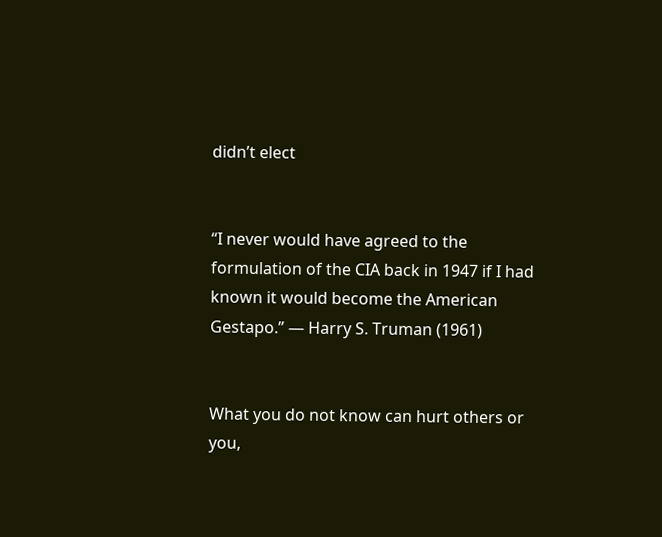didn’t elect


“I never would have agreed to the formulation of the CIA back in 1947 if I had known it would become the American Gestapo.” — Harry S. Truman (1961)


What you do not know can hurt others or you,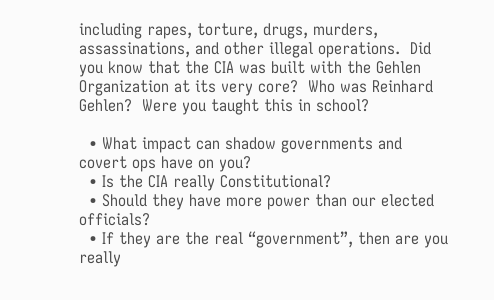including rapes, torture, drugs, murders, assassinations, and other illegal operations.  Did you know that the CIA was built with the Gehlen Organization at its very core?  Who was Reinhard Gehlen?  Were you taught this in school?

  • What impact can shadow governments and covert ops have on you?
  • Is the CIA really Constitutional?
  • Should they have more power than our elected officials?
  • If they are the real “government”, then are you really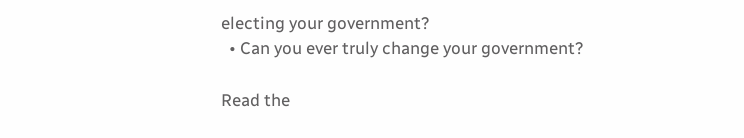electing your government?
  • Can you ever truly change your government?

Read the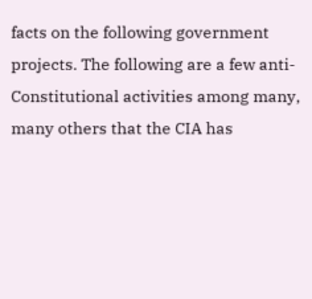facts on the following government projects. The following are a few anti-Constitutional activities among many, many others that the CIA has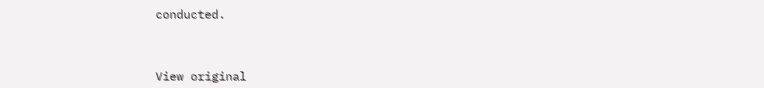conducted.



View original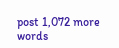post 1,072 more words